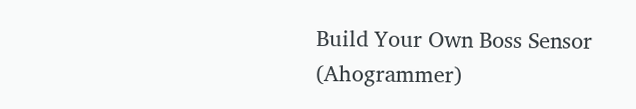Build Your Own Boss Sensor (Ahogrammer)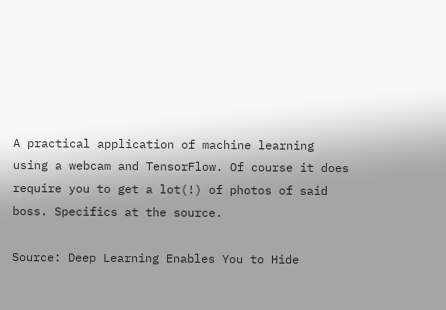A practical application of machine learning using a webcam and TensorFlow. Of course it does require you to get a lot(!) of photos of said boss. Specifics at the source.

Source: Deep Learning Enables You to Hide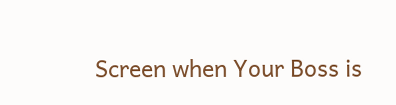Screen when Your Boss is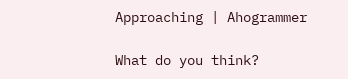Approaching | Ahogrammer

What do you think?